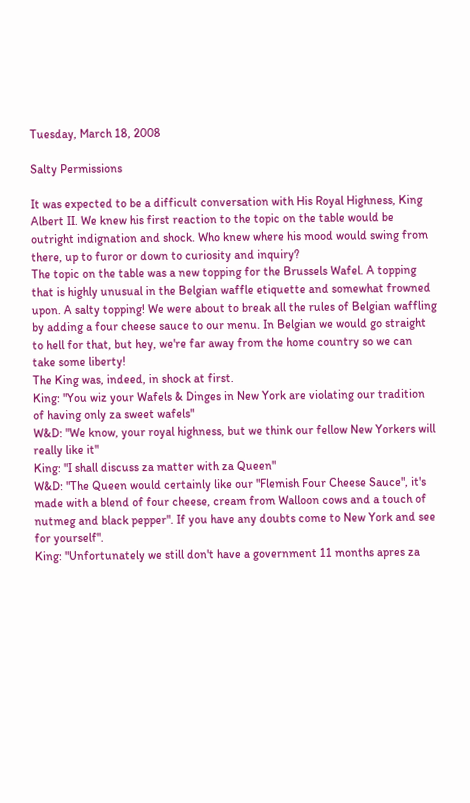Tuesday, March 18, 2008

Salty Permissions

It was expected to be a difficult conversation with His Royal Highness, King Albert II. We knew his first reaction to the topic on the table would be outright indignation and shock. Who knew where his mood would swing from there, up to furor or down to curiosity and inquiry?
The topic on the table was a new topping for the Brussels Wafel. A topping that is highly unusual in the Belgian waffle etiquette and somewhat frowned upon. A salty topping! We were about to break all the rules of Belgian waffling by adding a four cheese sauce to our menu. In Belgian we would go straight to hell for that, but hey, we're far away from the home country so we can take some liberty!
The King was, indeed, in shock at first.
King: "You wiz your Wafels & Dinges in New York are violating our tradition of having only za sweet wafels"
W&D: "We know, your royal highness, but we think our fellow New Yorkers will really like it"
King: "I shall discuss za matter with za Queen"
W&D: "The Queen would certainly like our "Flemish Four Cheese Sauce", it's made with a blend of four cheese, cream from Walloon cows and a touch of nutmeg and black pepper". If you have any doubts come to New York and see for yourself".
King: "Unfortunately we still don't have a government 11 months apres za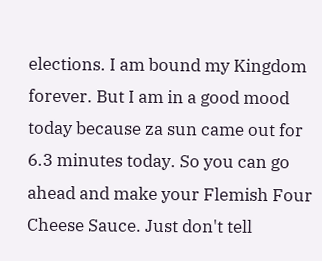elections. I am bound my Kingdom forever. But I am in a good mood today because za sun came out for 6.3 minutes today. So you can go ahead and make your Flemish Four Cheese Sauce. Just don't tell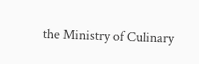the Ministry of Culinary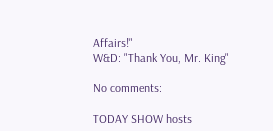Affairs!"
W&D: "Thank You, Mr. King"

No comments:

TODAY SHOW hosts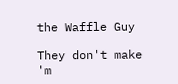the Waffle Guy

They don't make 'm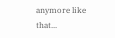anymore like that...